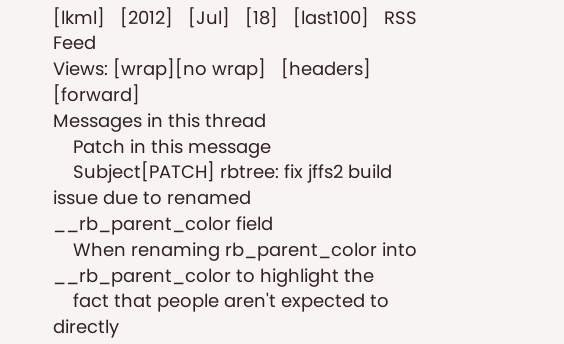[lkml]   [2012]   [Jul]   [18]   [last100]   RSS Feed
Views: [wrap][no wrap]   [headers]  [forward]
Messages in this thread
    Patch in this message
    Subject[PATCH] rbtree: fix jffs2 build issue due to renamed __rb_parent_color field
    When renaming rb_parent_color into __rb_parent_color to highlight the
    fact that people aren't expected to directly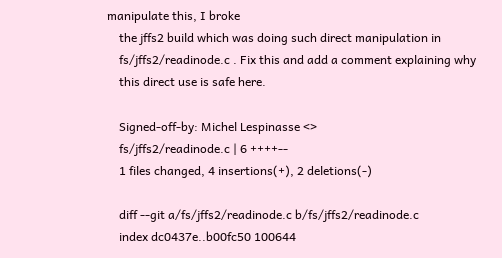manipulate this, I broke
    the jffs2 build which was doing such direct manipulation in
    fs/jffs2/readinode.c . Fix this and add a comment explaining why
    this direct use is safe here.

    Signed-off-by: Michel Lespinasse <>
    fs/jffs2/readinode.c | 6 ++++--
    1 files changed, 4 insertions(+), 2 deletions(-)

    diff --git a/fs/jffs2/readinode.c b/fs/jffs2/readinode.c
    index dc0437e..b00fc50 100644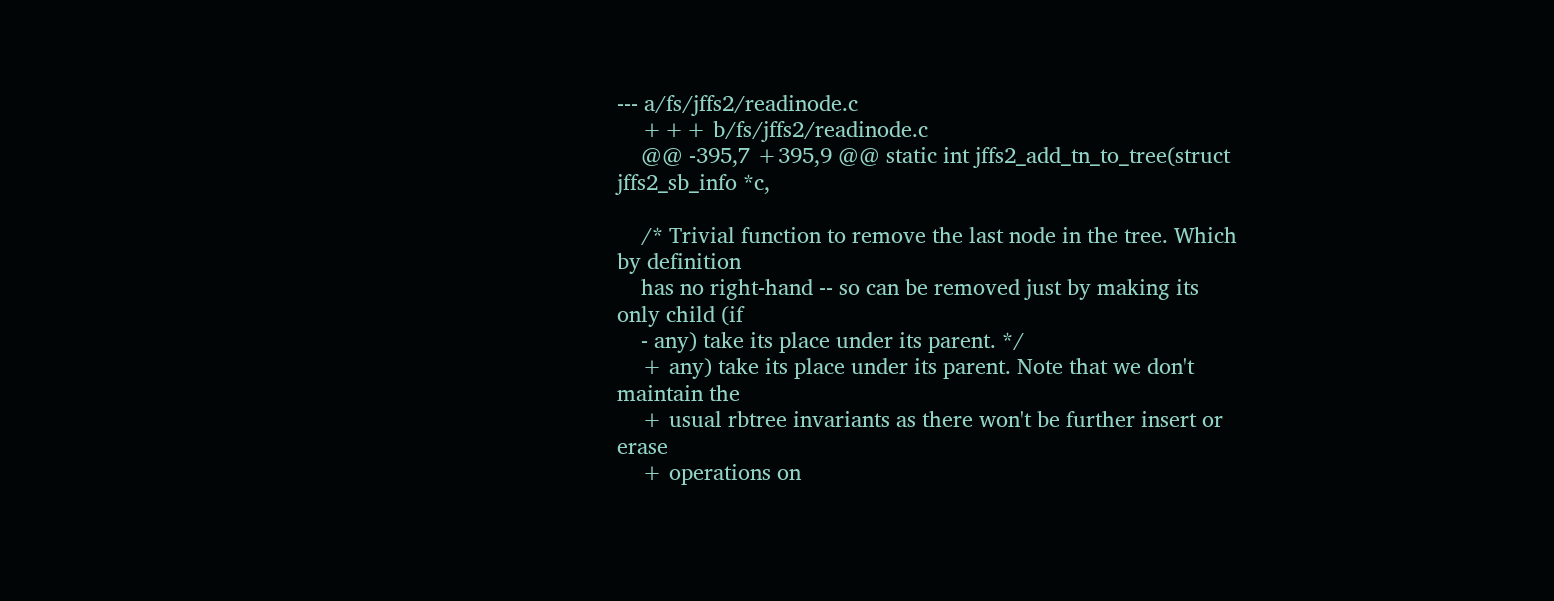--- a/fs/jffs2/readinode.c
    +++ b/fs/jffs2/readinode.c
    @@ -395,7 +395,9 @@ static int jffs2_add_tn_to_tree(struct jffs2_sb_info *c,

    /* Trivial function to remove the last node in the tree. Which by definition
    has no right-hand -- so can be removed just by making its only child (if
    - any) take its place under its parent. */
    + any) take its place under its parent. Note that we don't maintain the
    + usual rbtree invariants as there won't be further insert or erase
    + operations on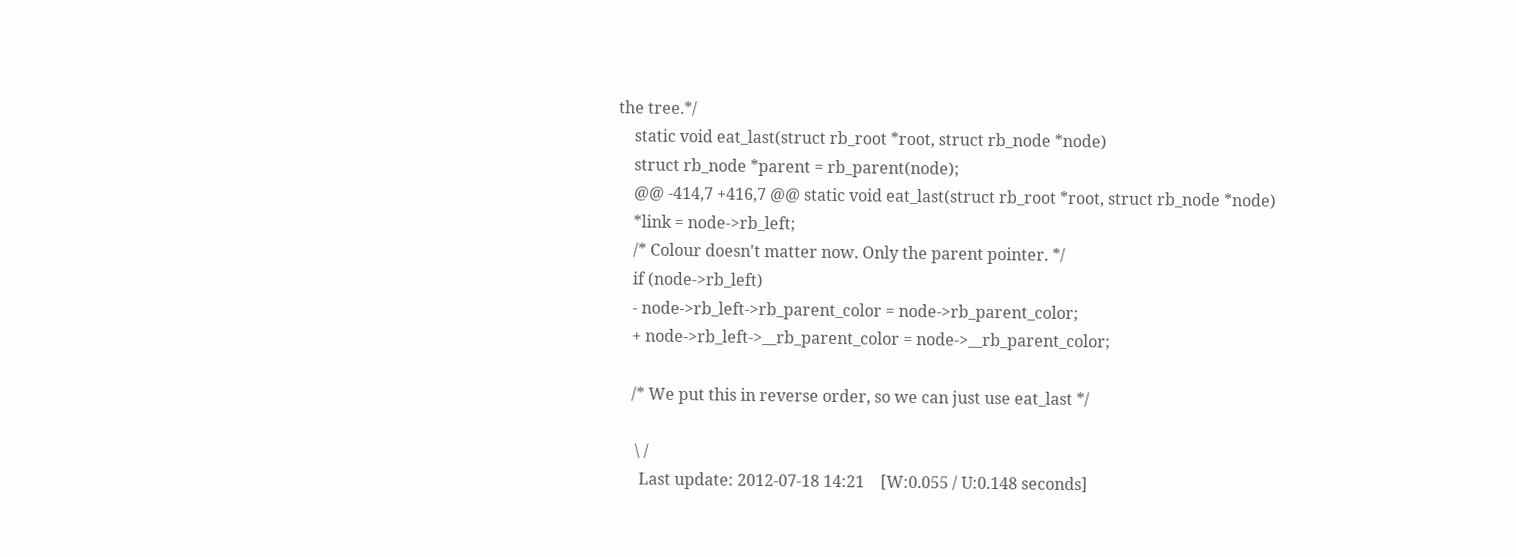the tree.*/
    static void eat_last(struct rb_root *root, struct rb_node *node)
    struct rb_node *parent = rb_parent(node);
    @@ -414,7 +416,7 @@ static void eat_last(struct rb_root *root, struct rb_node *node)
    *link = node->rb_left;
    /* Colour doesn't matter now. Only the parent pointer. */
    if (node->rb_left)
    - node->rb_left->rb_parent_color = node->rb_parent_color;
    + node->rb_left->__rb_parent_color = node->__rb_parent_color;

    /* We put this in reverse order, so we can just use eat_last */

     \ /
      Last update: 2012-07-18 14:21    [W:0.055 / U:0.148 seconds]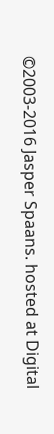©2003-2016 Jasper Spaans. hosted at Digital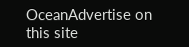OceanAdvertise on this site